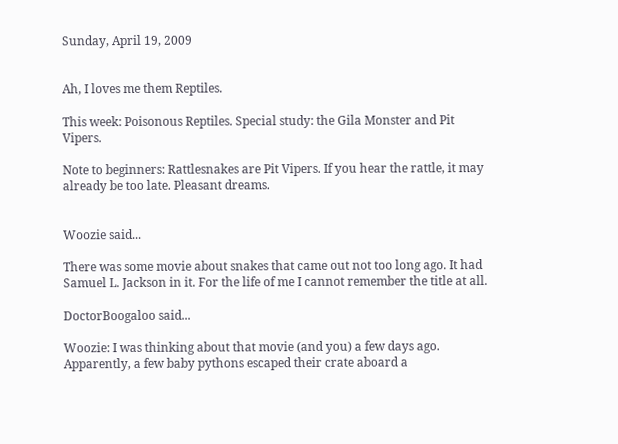Sunday, April 19, 2009


Ah, I loves me them Reptiles.

This week: Poisonous Reptiles. Special study: the Gila Monster and Pit Vipers.

Note to beginners: Rattlesnakes are Pit Vipers. If you hear the rattle, it may already be too late. Pleasant dreams.


Woozie said...

There was some movie about snakes that came out not too long ago. It had Samuel L. Jackson in it. For the life of me I cannot remember the title at all.

DoctorBoogaloo said...

Woozie: I was thinking about that movie (and you) a few days ago. Apparently, a few baby pythons escaped their crate aboard a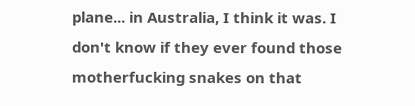plane... in Australia, I think it was. I don't know if they ever found those motherfucking snakes on that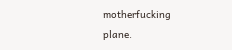motherfucking plane.